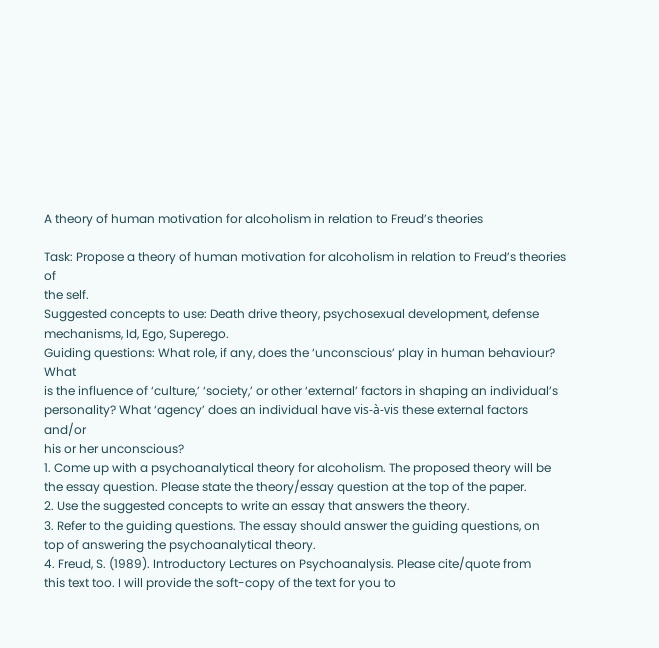A theory of human motivation for alcoholism in relation to Freud’s theories

Task: Propose a theory of human motivation for alcoholism in relation to Freud’s theories of
the self.
Suggested concepts to use: Death drive theory, psychosexual development, defense
mechanisms, Id, Ego, Superego.
Guiding questions: What role, if any, does the ‘unconscious’ play in human behaviour? What
is the influence of ‘culture,’ ‘society,’ or other ‘external’ factors in shaping an individual’s
personality? What ‘agency’ does an individual have vis-à-vis these external factors and/or
his or her unconscious?
1. Come up with a psychoanalytical theory for alcoholism. The proposed theory will be
the essay question. Please state the theory/essay question at the top of the paper.
2. Use the suggested concepts to write an essay that answers the theory.
3. Refer to the guiding questions. The essay should answer the guiding questions, on
top of answering the psychoanalytical theory.
4. Freud, S. (1989). Introductory Lectures on Psychoanalysis. Please cite/quote from
this text too. I will provide the soft-copy of the text for you to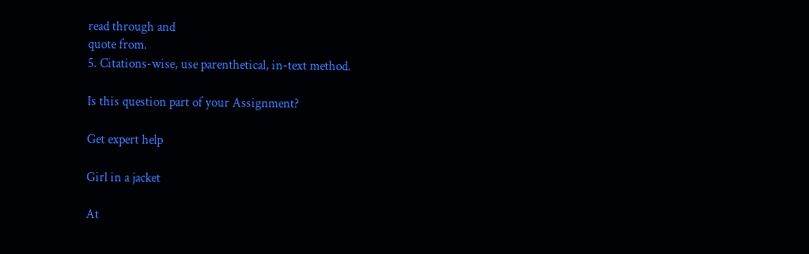read through and
quote from.
5. Citations-wise, use parenthetical, in-text method.

Is this question part of your Assignment?

Get expert help

Girl in a jacket

At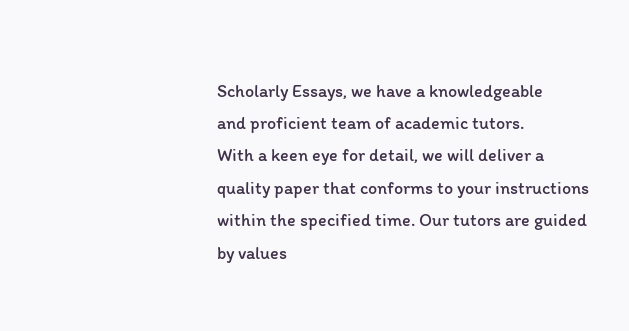Scholarly Essays, we have a knowledgeable
and proficient team of academic tutors.
With a keen eye for detail, we will deliver a
quality paper that conforms to your instructions
within the specified time. Our tutors are guided
by values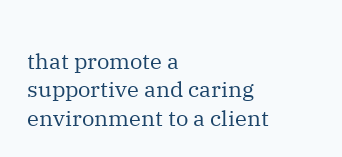that promote a supportive and caring
environment to a client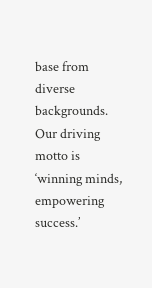base from diverse backgrounds.
Our driving motto is ‘winning minds, empowering success.’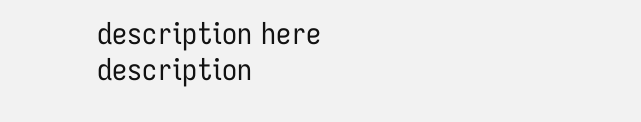description here description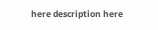here description here